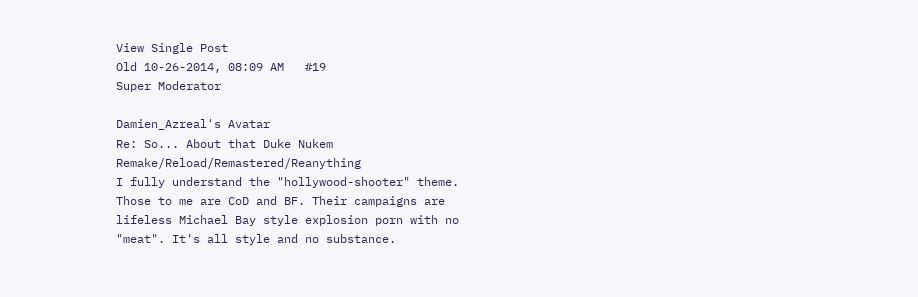View Single Post
Old 10-26-2014, 08:09 AM   #19
Super Moderator

Damien_Azreal's Avatar
Re: So... About that Duke Nukem Remake/Reload/Remastered/Reanything
I fully understand the "hollywood-shooter" theme. Those to me are CoD and BF. Their campaigns are lifeless Michael Bay style explosion porn with no "meat". It's all style and no substance.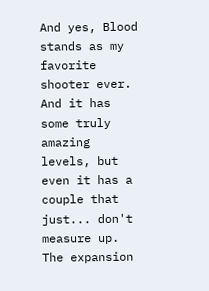And yes, Blood stands as my favorite shooter ever. And it has some truly amazing levels, but even it has a couple that just... don't measure up.
The expansion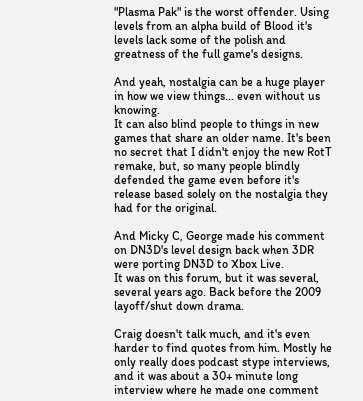"Plasma Pak" is the worst offender. Using levels from an alpha build of Blood it's levels lack some of the polish and greatness of the full game's designs.

And yeah, nostalgia can be a huge player in how we view things... even without us knowing.
It can also blind people to things in new games that share an older name. It's been no secret that I didn't enjoy the new RotT remake, but, so many people blindly defended the game even before it's release based solely on the nostalgia they had for the original.

And Micky C, George made his comment on DN3D's level design back when 3DR were porting DN3D to Xbox Live.
It was on this forum, but it was several, several years ago. Back before the 2009 layoff/shut down drama.

Craig doesn't talk much, and it's even harder to find quotes from him. Mostly he only really does podcast stype interviews, and it was about a 30+ minute long interview where he made one comment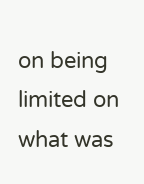on being limited on what was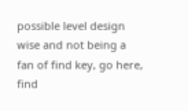possible level design wise and not being a fan of find key, go here, find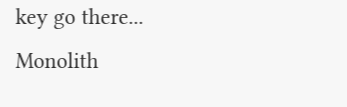key go there...
Monolith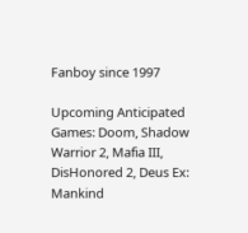Fanboy since 1997

Upcoming Anticipated Games: Doom, Shadow Warrior 2, Mafia III, DisHonored 2, Deus Ex: Mankind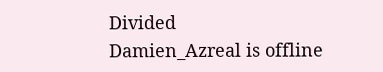Divided
Damien_Azreal is offline